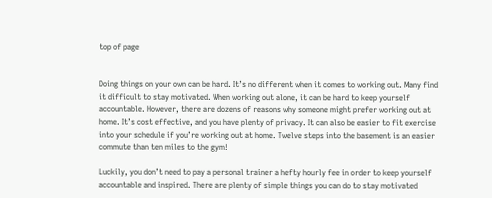top of page


Doing things on your own can be hard. It’s no different when it comes to working out. Many find it difficult to stay motivated. When working out alone, it can be hard to keep yourself accountable. However, there are dozens of reasons why someone might prefer working out at home. It’s cost effective, and you have plenty of privacy. It can also be easier to fit exercise into your schedule if you’re working out at home. Twelve steps into the basement is an easier commute than ten miles to the gym!

Luckily, you don’t need to pay a personal trainer a hefty hourly fee in order to keep yourself accountable and inspired. There are plenty of simple things you can do to stay motivated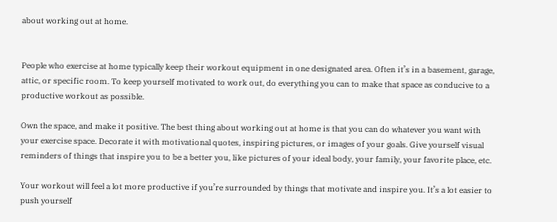about working out at home.


People who exercise at home typically keep their workout equipment in one designated area. Often it’s in a basement, garage, attic, or specific room. To keep yourself motivated to work out, do everything you can to make that space as conducive to a productive workout as possible.

Own the space, and make it positive. The best thing about working out at home is that you can do whatever you want with your exercise space. Decorate it with motivational quotes, inspiring pictures, or images of your goals. Give yourself visual reminders of things that inspire you to be a better you, like pictures of your ideal body, your family, your favorite place, etc.

Your workout will feel a lot more productive if you’re surrounded by things that motivate and inspire you. It’s a lot easier to push yourself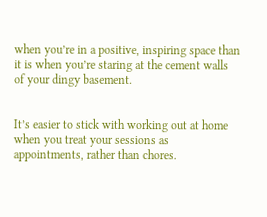when you’re in a positive, inspiring space than it is when you’re staring at the cement walls of your dingy basement.


It’s easier to stick with working out at home when you treat your sessions as appointments, rather than chores.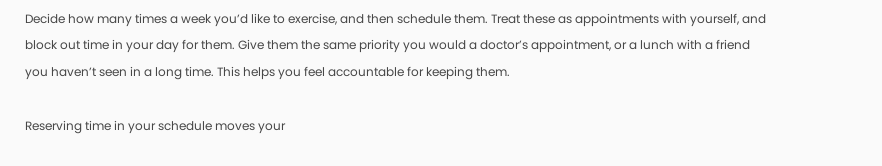Decide how many times a week you’d like to exercise, and then schedule them. Treat these as appointments with yourself, and block out time in your day for them. Give them the same priority you would a doctor’s appointment, or a lunch with a friend you haven’t seen in a long time. This helps you feel accountable for keeping them.

Reserving time in your schedule moves your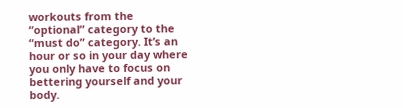workouts from the “optional” category to the “must do” category. It’s an hour or so in your day where you only have to focus on bettering yourself and your body.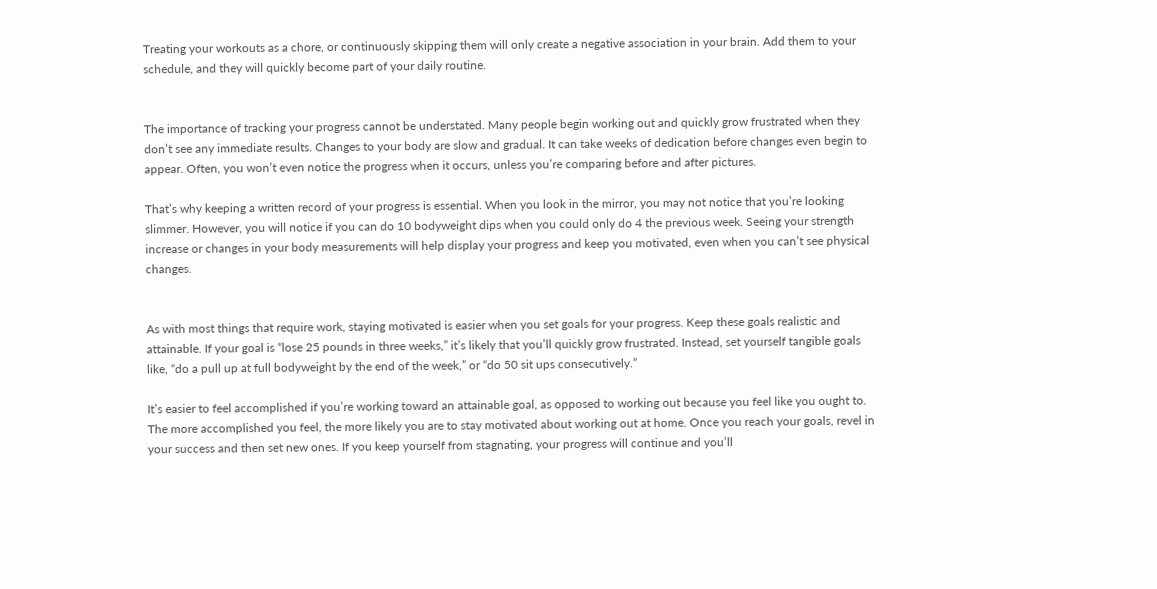Treating your workouts as a chore, or continuously skipping them will only create a negative association in your brain. Add them to your schedule, and they will quickly become part of your daily routine.


The importance of tracking your progress cannot be understated. Many people begin working out and quickly grow frustrated when they don’t see any immediate results. Changes to your body are slow and gradual. It can take weeks of dedication before changes even begin to appear. Often, you won’t even notice the progress when it occurs, unless you’re comparing before and after pictures.

That’s why keeping a written record of your progress is essential. When you look in the mirror, you may not notice that you’re looking slimmer. However, you will notice if you can do 10 bodyweight dips when you could only do 4 the previous week. Seeing your strength increase or changes in your body measurements will help display your progress and keep you motivated, even when you can’t see physical changes.


As with most things that require work, staying motivated is easier when you set goals for your progress. Keep these goals realistic and attainable. If your goal is “lose 25 pounds in three weeks,” it’s likely that you’ll quickly grow frustrated. Instead, set yourself tangible goals like, “do a pull up at full bodyweight by the end of the week,” or “do 50 sit ups consecutively.”

It’s easier to feel accomplished if you’re working toward an attainable goal, as opposed to working out because you feel like you ought to. The more accomplished you feel, the more likely you are to stay motivated about working out at home. Once you reach your goals, revel in your success and then set new ones. If you keep yourself from stagnating, your progress will continue and you’ll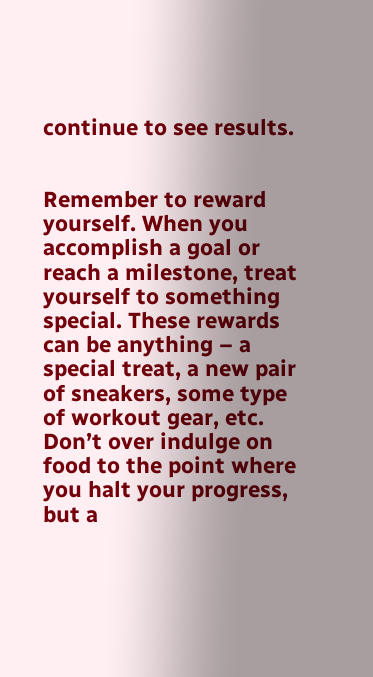continue to see results.


Remember to reward yourself. When you accomplish a goal or reach a milestone, treat yourself to something special. These rewards can be anything – a special treat, a new pair of sneakers, some type of workout gear, etc. Don’t over indulge on food to the point where you halt your progress, but a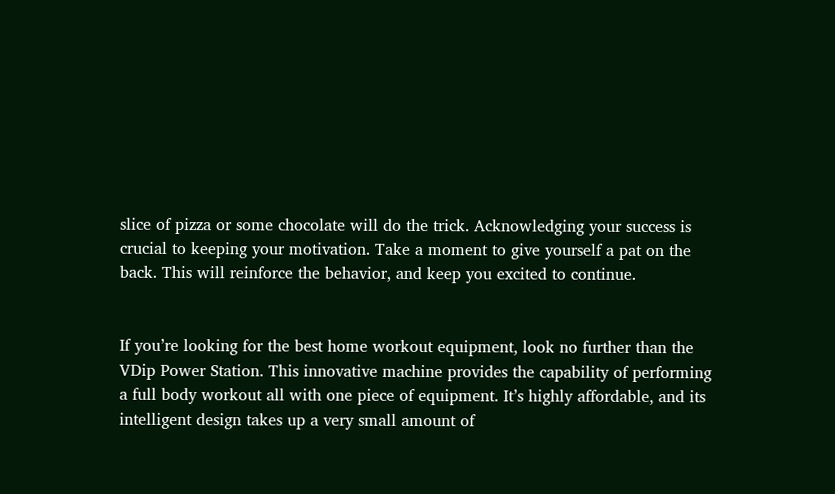slice of pizza or some chocolate will do the trick. Acknowledging your success is crucial to keeping your motivation. Take a moment to give yourself a pat on the back. This will reinforce the behavior, and keep you excited to continue.


If you’re looking for the best home workout equipment, look no further than the VDip Power Station. This innovative machine provides the capability of performing a full body workout all with one piece of equipment. It’s highly affordable, and its intelligent design takes up a very small amount of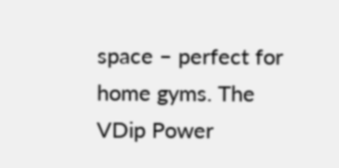space – perfect for home gyms. The VDip Power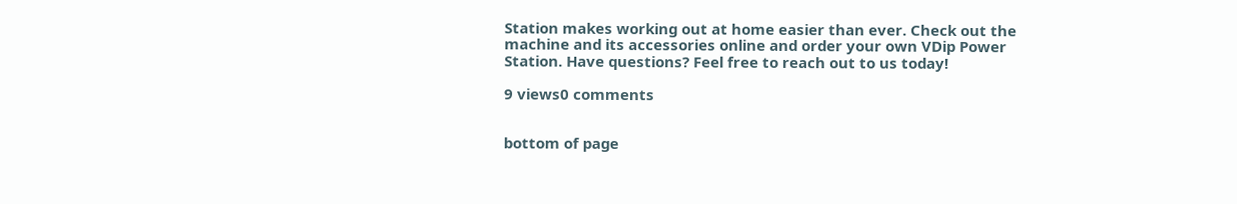Station makes working out at home easier than ever. Check out the machine and its accessories online and order your own VDip Power Station. Have questions? Feel free to reach out to us today!

9 views0 comments


bottom of page